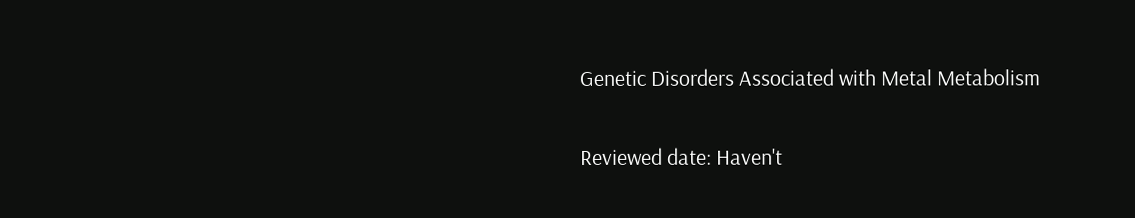Genetic Disorders Associated with Metal Metabolism

Reviewed date: Haven't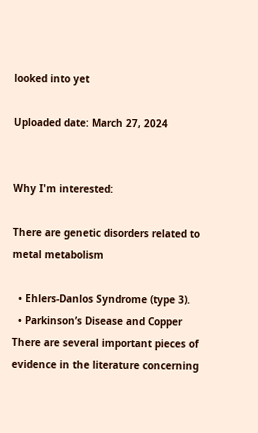looked into yet

Uploaded date: March 27, 2024


Why I'm interested:

There are genetic disorders related to metal metabolism

  • Ehlers-Danlos Syndrome (type 3).
  • Parkinson’s Disease and Copper There are several important pieces of evidence in the literature concerning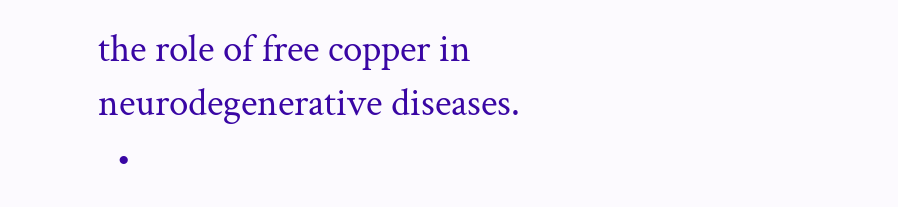the role of free copper in neurodegenerative diseases.
  •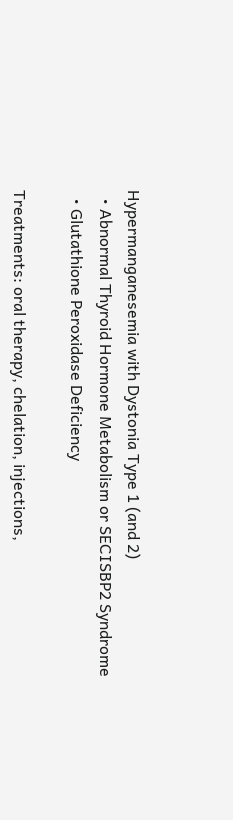Hypermanganesemia with Dystonia Type 1 (and 2)
  • Abnormal Thyroid Hormone Metabolism or SECISBP2 Syndrome
  • Glutathione Peroxidase Deficiency

Treatments: oral therapy, chelation, injections,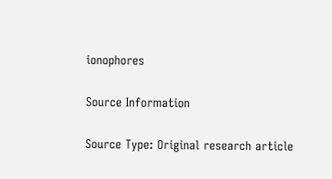ionophores

Source Information

Source Type: Original research article